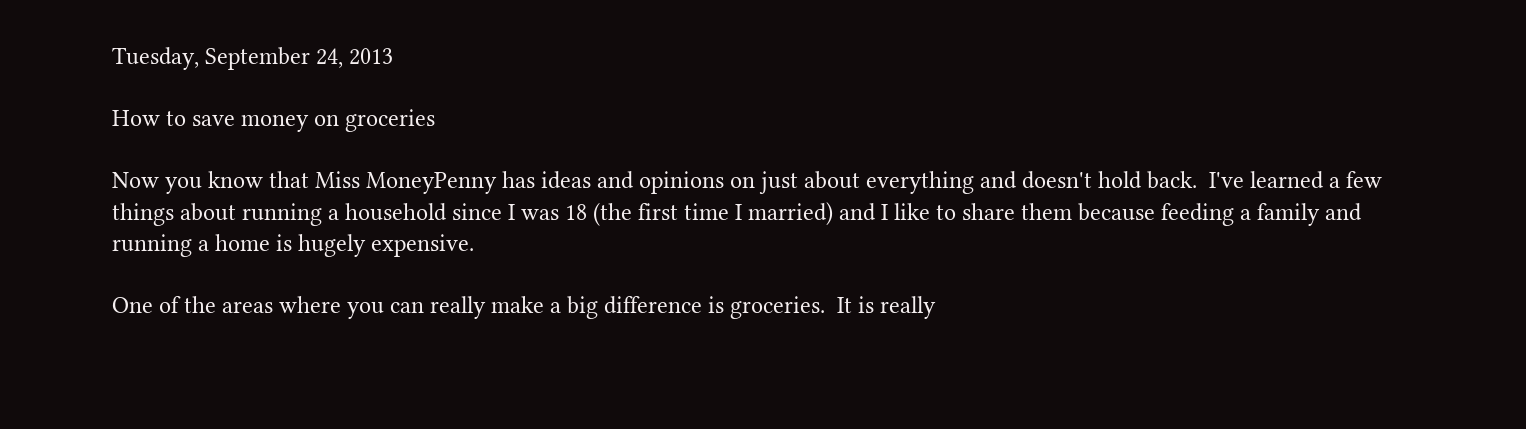Tuesday, September 24, 2013

How to save money on groceries

Now you know that Miss MoneyPenny has ideas and opinions on just about everything and doesn't hold back.  I've learned a few things about running a household since I was 18 (the first time I married) and I like to share them because feeding a family and running a home is hugely expensive.

One of the areas where you can really make a big difference is groceries.  It is really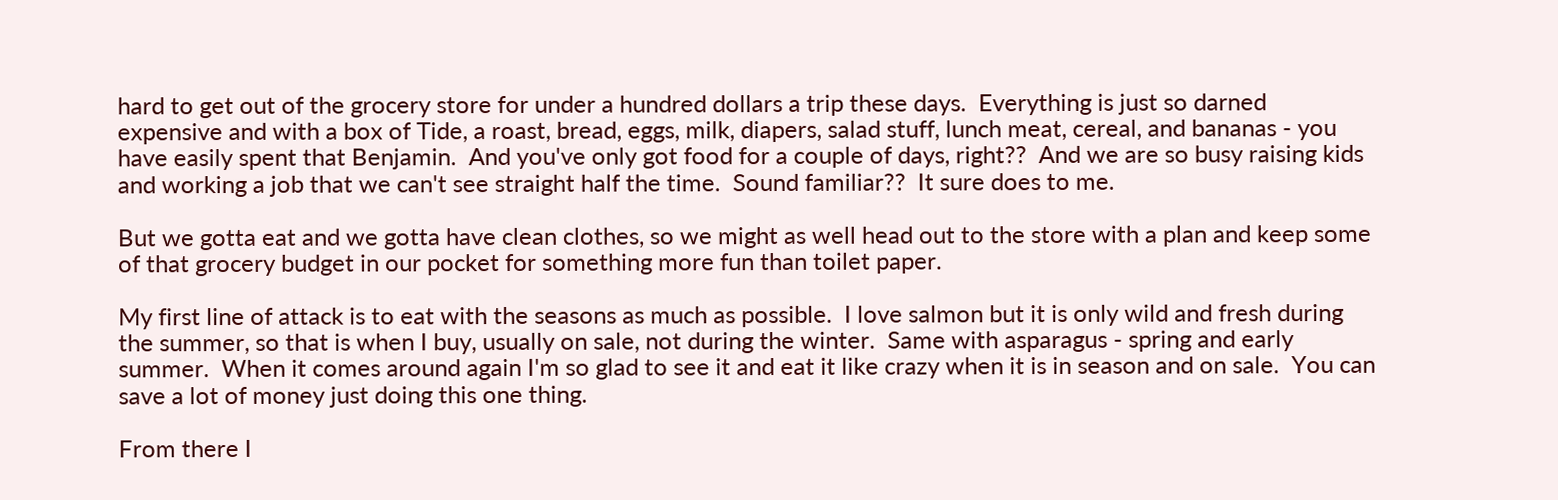hard to get out of the grocery store for under a hundred dollars a trip these days.  Everything is just so darned expensive and with a box of Tide, a roast, bread, eggs, milk, diapers, salad stuff, lunch meat, cereal, and bananas - you have easily spent that Benjamin.  And you've only got food for a couple of days, right??  And we are so busy raising kids and working a job that we can't see straight half the time.  Sound familiar??  It sure does to me.

But we gotta eat and we gotta have clean clothes, so we might as well head out to the store with a plan and keep some of that grocery budget in our pocket for something more fun than toilet paper.

My first line of attack is to eat with the seasons as much as possible.  I love salmon but it is only wild and fresh during the summer, so that is when I buy, usually on sale, not during the winter.  Same with asparagus - spring and early summer.  When it comes around again I'm so glad to see it and eat it like crazy when it is in season and on sale.  You can save a lot of money just doing this one thing.

From there I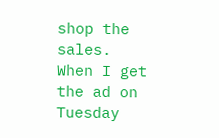shop the sales.  When I get the ad on Tuesday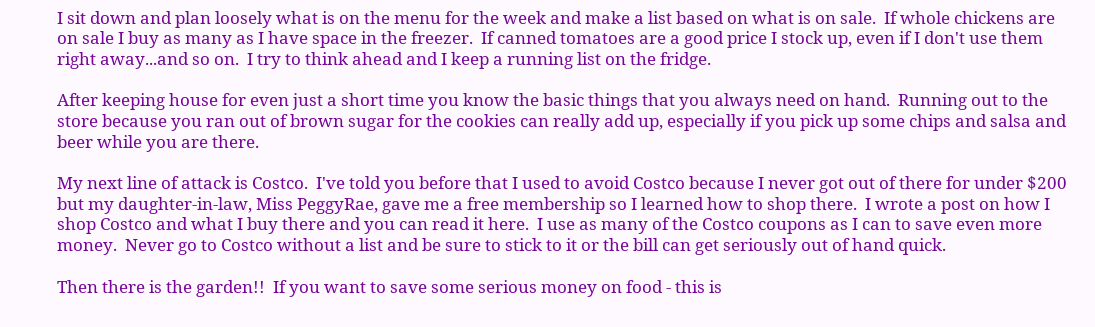I sit down and plan loosely what is on the menu for the week and make a list based on what is on sale.  If whole chickens are on sale I buy as many as I have space in the freezer.  If canned tomatoes are a good price I stock up, even if I don't use them right away...and so on.  I try to think ahead and I keep a running list on the fridge.

After keeping house for even just a short time you know the basic things that you always need on hand.  Running out to the store because you ran out of brown sugar for the cookies can really add up, especially if you pick up some chips and salsa and beer while you are there.

My next line of attack is Costco.  I've told you before that I used to avoid Costco because I never got out of there for under $200 but my daughter-in-law, Miss PeggyRae, gave me a free membership so I learned how to shop there.  I wrote a post on how I shop Costco and what I buy there and you can read it here.  I use as many of the Costco coupons as I can to save even more money.  Never go to Costco without a list and be sure to stick to it or the bill can get seriously out of hand quick.

Then there is the garden!!  If you want to save some serious money on food - this is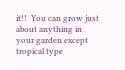it!!  You can grow just about anything in your garden except tropical type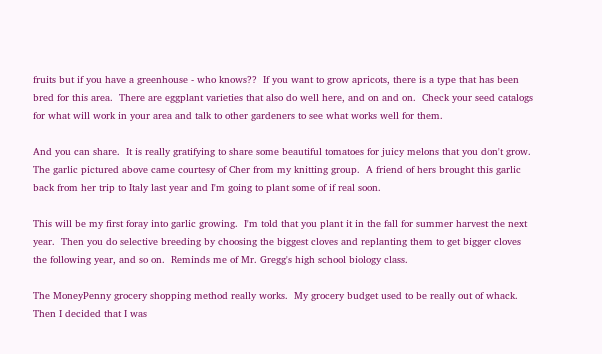fruits but if you have a greenhouse - who knows??  If you want to grow apricots, there is a type that has been bred for this area.  There are eggplant varieties that also do well here, and on and on.  Check your seed catalogs for what will work in your area and talk to other gardeners to see what works well for them.

And you can share.  It is really gratifying to share some beautiful tomatoes for juicy melons that you don't grow.  The garlic pictured above came courtesy of Cher from my knitting group.  A friend of hers brought this garlic back from her trip to Italy last year and I'm going to plant some of if real soon.

This will be my first foray into garlic growing.  I'm told that you plant it in the fall for summer harvest the next year.  Then you do selective breeding by choosing the biggest cloves and replanting them to get bigger cloves the following year, and so on.  Reminds me of Mr. Gregg's high school biology class.

The MoneyPenny grocery shopping method really works.  My grocery budget used to be really out of whack.  Then I decided that I was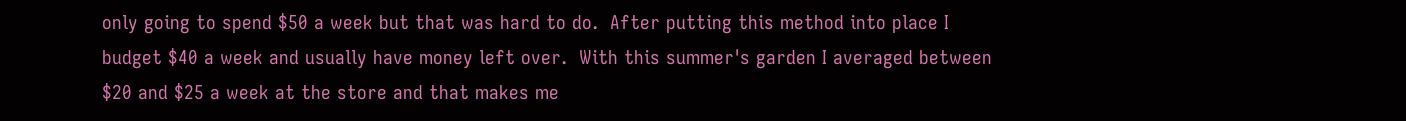only going to spend $50 a week but that was hard to do.  After putting this method into place I budget $40 a week and usually have money left over.  With this summer's garden I averaged between $20 and $25 a week at the store and that makes me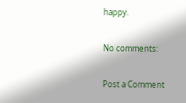happy.

No comments:

Post a Comment